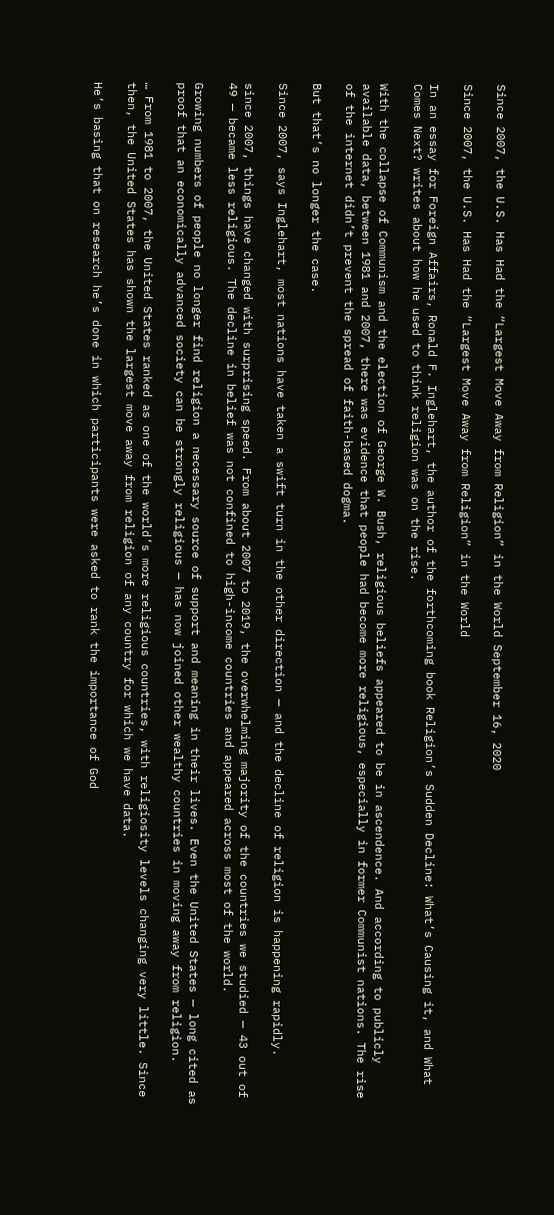Since 2007, the U.S. Has Had the “Largest Move Away from Religion” in the World September 16, 2020

Since 2007, the U.S. Has Had the “Largest Move Away from Religion” in the World

In an essay for Foreign Affairs, Ronald F. Inglehart, the author of the forthcoming book Religion’s Sudden Decline: What’s Causing it, and What Comes Next? writes about how he used to think religion was on the rise.

With the collapse of Communism and the election of George W. Bush, religious beliefs appeared to be in ascendence. And according to publicly available data, between 1981 and 2007, there was evidence that people had become more religious, especially in former Communist nations. The rise of the internet didn’t prevent the spread of faith-based dogma.

But that’s no longer the case.

Since 2007, says Inglehart, most nations have taken a swift turn in the other direction — and the decline of religion is happening rapidly.

since 2007, things have changed with surprising speed. From about 2007 to 2019, the overwhelming majority of the countries we studied — 43 out of 49 — became less religious. The decline in belief was not confined to high-income countries and appeared across most of the world.

Growing numbers of people no longer find religion a necessary source of support and meaning in their lives. Even the United States — long cited as proof that an economically advanced society can be strongly religious — has now joined other wealthy countries in moving away from religion.

… From 1981 to 2007, the United States ranked as one of the world’s more religious countries, with religiosity levels changing very little. Since then, the United States has shown the largest move away from religion of any country for which we have data.

He’s basing that on research he’s done in which participants were asked to rank the importance of God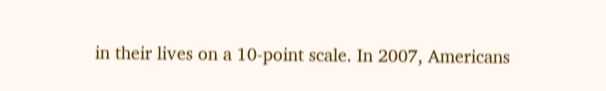in their lives on a 10-point scale. In 2007, Americans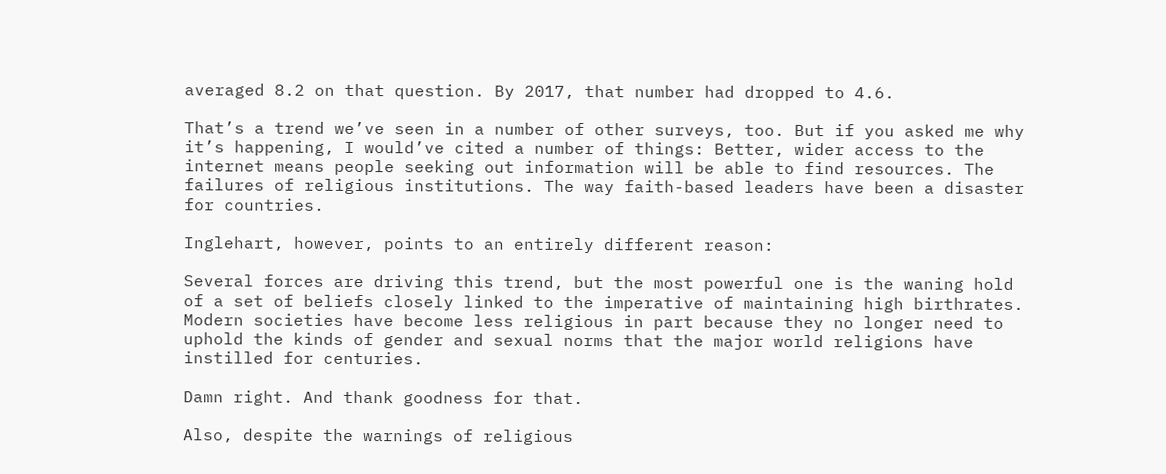averaged 8.2 on that question. By 2017, that number had dropped to 4.6.

That’s a trend we’ve seen in a number of other surveys, too. But if you asked me why it’s happening, I would’ve cited a number of things: Better, wider access to the internet means people seeking out information will be able to find resources. The failures of religious institutions. The way faith-based leaders have been a disaster for countries.

Inglehart, however, points to an entirely different reason:

Several forces are driving this trend, but the most powerful one is the waning hold of a set of beliefs closely linked to the imperative of maintaining high birthrates. Modern societies have become less religious in part because they no longer need to uphold the kinds of gender and sexual norms that the major world religions have instilled for centuries.

Damn right. And thank goodness for that.

Also, despite the warnings of religious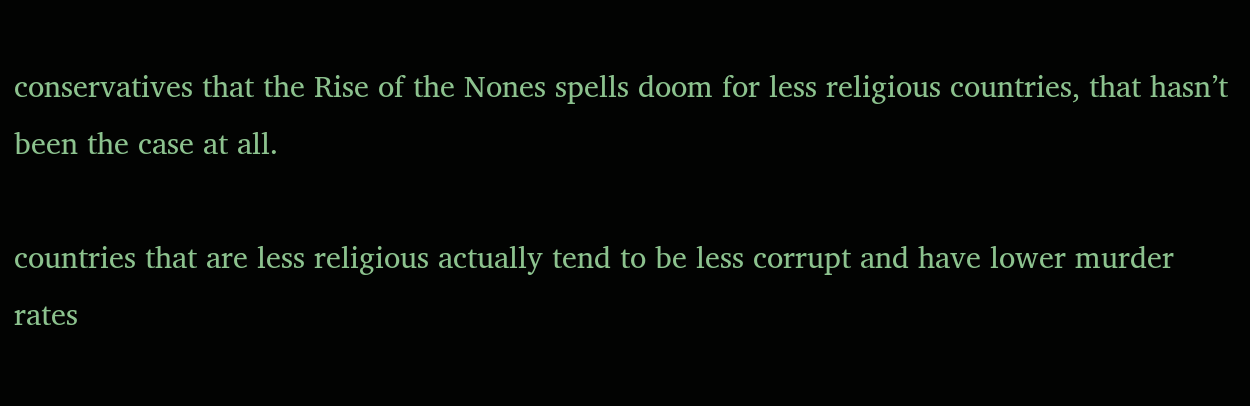conservatives that the Rise of the Nones spells doom for less religious countries, that hasn’t been the case at all.

countries that are less religious actually tend to be less corrupt and have lower murder rates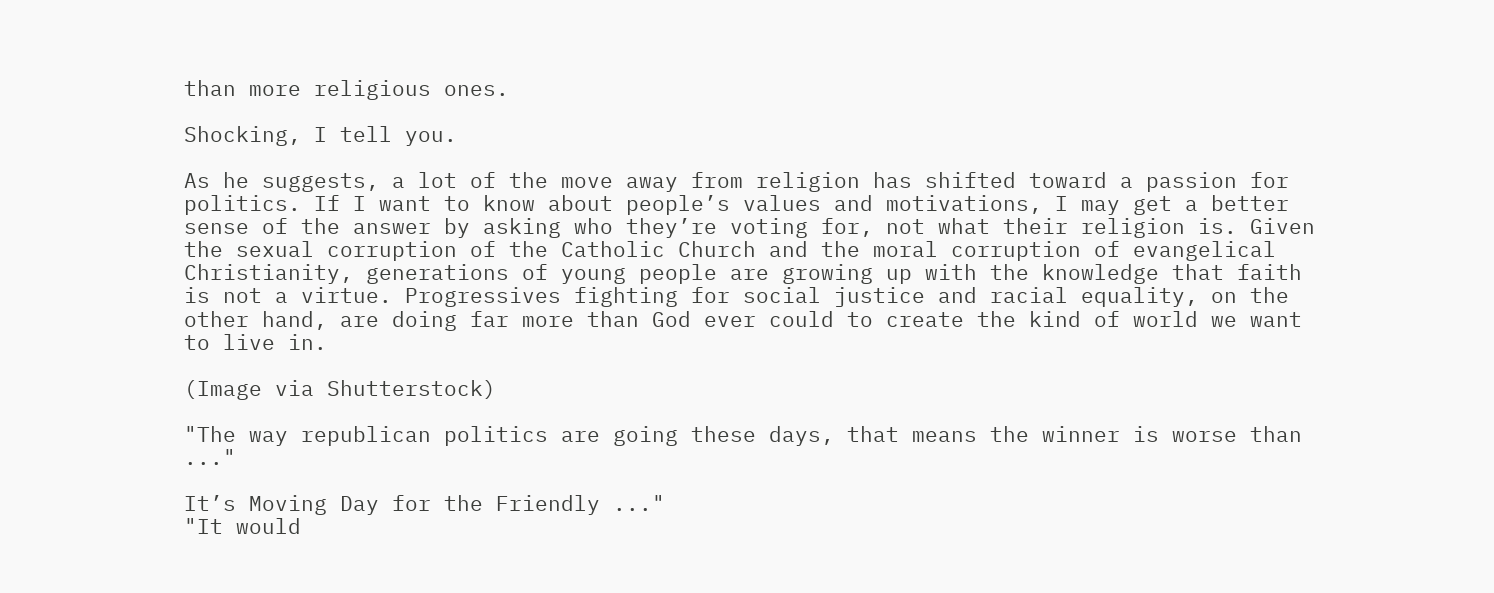than more religious ones.

Shocking, I tell you.

As he suggests, a lot of the move away from religion has shifted toward a passion for politics. If I want to know about people’s values and motivations, I may get a better sense of the answer by asking who they’re voting for, not what their religion is. Given the sexual corruption of the Catholic Church and the moral corruption of evangelical Christianity, generations of young people are growing up with the knowledge that faith is not a virtue. Progressives fighting for social justice and racial equality, on the other hand, are doing far more than God ever could to create the kind of world we want to live in.

(Image via Shutterstock)

"The way republican politics are going these days, that means the winner is worse than ..."

It’s Moving Day for the Friendly ..."
"It would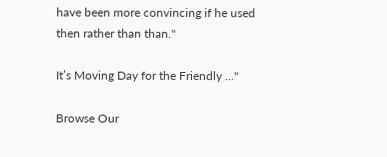have been more convincing if he used then rather than than."

It’s Moving Day for the Friendly ..."

Browse Our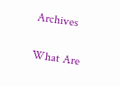Archives

What Are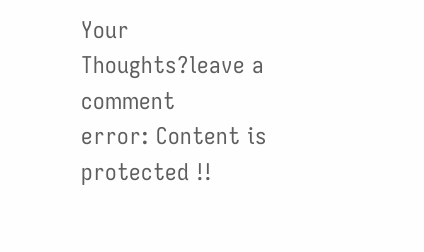Your Thoughts?leave a comment
error: Content is protected !!